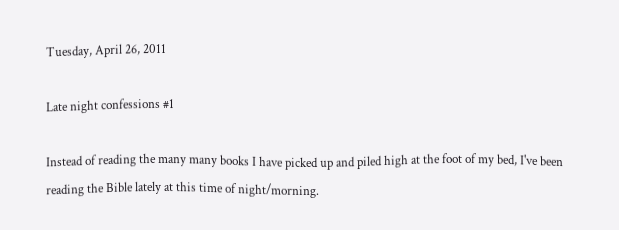Tuesday, April 26, 2011

Late night confessions #1

Instead of reading the many many books I have picked up and piled high at the foot of my bed, I've been reading the Bible lately at this time of night/morning.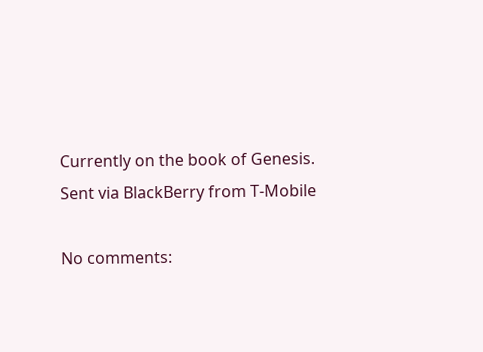Currently on the book of Genesis.
Sent via BlackBerry from T-Mobile

No comments: